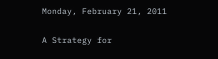Monday, February 21, 2011

A Strategy for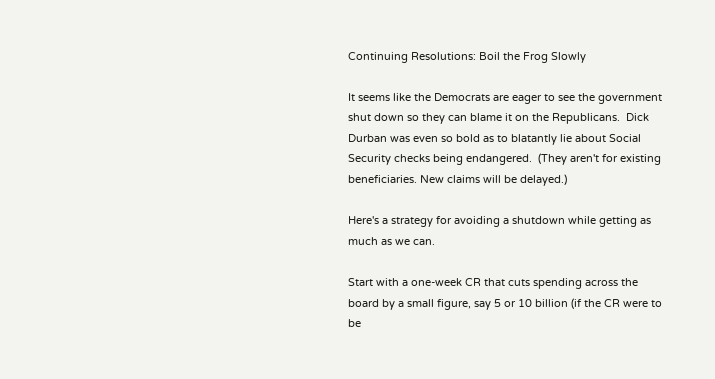Continuing Resolutions: Boil the Frog Slowly

It seems like the Democrats are eager to see the government shut down so they can blame it on the Republicans.  Dick Durban was even so bold as to blatantly lie about Social Security checks being endangered.  (They aren't for existing beneficiaries. New claims will be delayed.)

Here's a strategy for avoiding a shutdown while getting as much as we can.

Start with a one-week CR that cuts spending across the board by a small figure, say 5 or 10 billion (if the CR were to be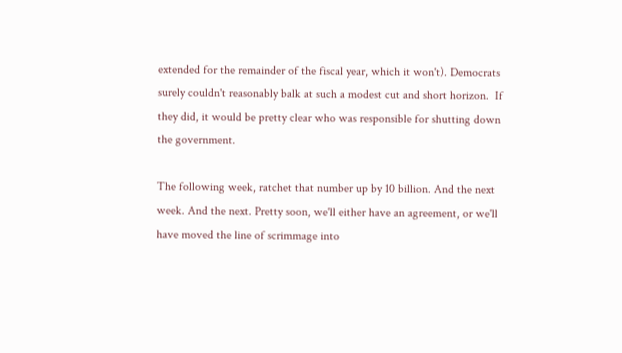extended for the remainder of the fiscal year, which it won't). Democrats surely couldn't reasonably balk at such a modest cut and short horizon.  If they did, it would be pretty clear who was responsible for shutting down the government.

The following week, ratchet that number up by 10 billion. And the next week. And the next. Pretty soon, we'll either have an agreement, or we'll have moved the line of scrimmage into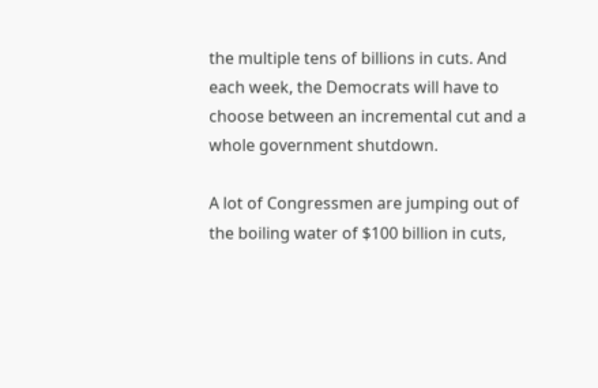the multiple tens of billions in cuts. And each week, the Democrats will have to choose between an incremental cut and a whole government shutdown.

A lot of Congressmen are jumping out of the boiling water of $100 billion in cuts,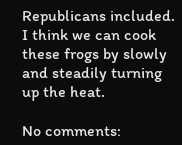Republicans included.  I think we can cook these frogs by slowly and steadily turning up the heat.

No comments: